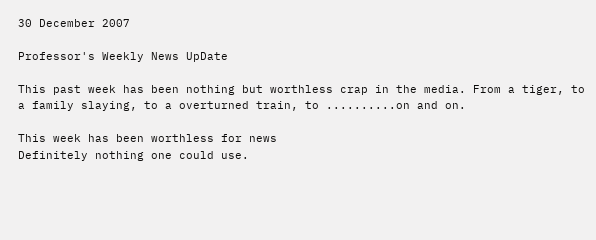30 December 2007

Professor's Weekly News UpDate

This past week has been nothing but worthless crap in the media. From a tiger, to a family slaying, to a overturned train, to ..........on and on.

This week has been worthless for news
Definitely nothing one could use.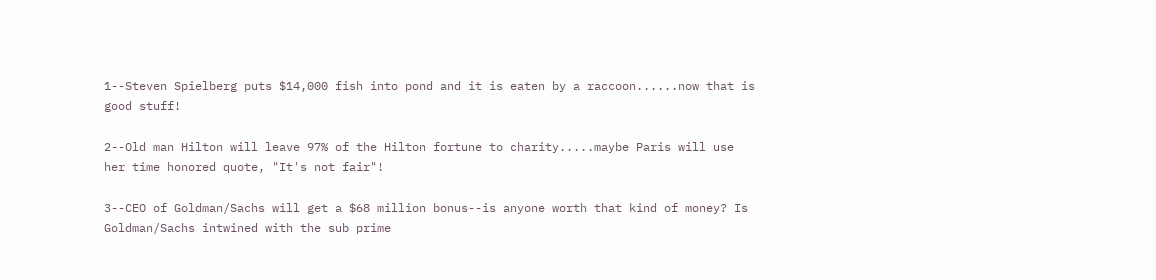1--Steven Spielberg puts $14,000 fish into pond and it is eaten by a raccoon......now that is good stuff!

2--Old man Hilton will leave 97% of the Hilton fortune to charity.....maybe Paris will use her time honored quote, "It's not fair"!

3--CEO of Goldman/Sachs will get a $68 million bonus--is anyone worth that kind of money? Is Goldman/Sachs intwined with the sub prime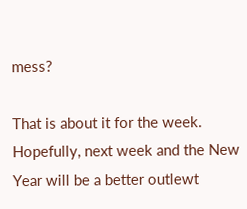mess?

That is about it for the week. Hopefully, next week and the New Year will be a better outlewt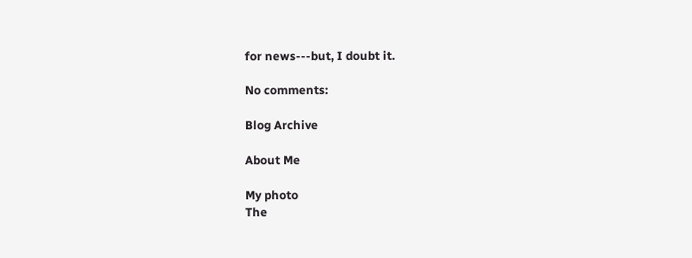for news---but, I doubt it.

No comments:

Blog Archive

About Me

My photo
The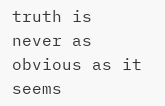truth is never as obvious as it seems